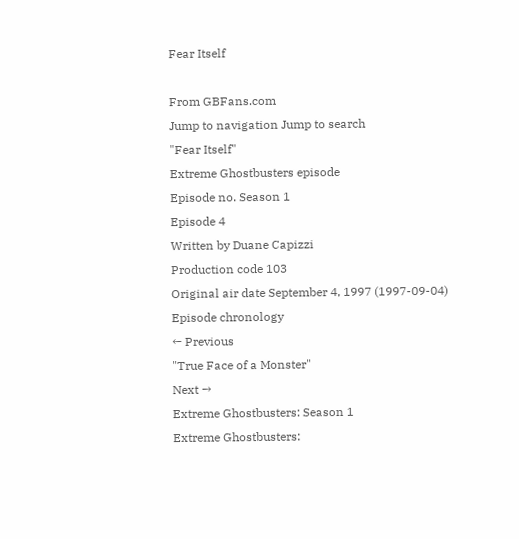Fear Itself

From GBFans.com
Jump to navigation Jump to search
"Fear Itself"
Extreme Ghostbusters episode
Episode no. Season 1
Episode 4
Written by Duane Capizzi
Production code 103
Original air date September 4, 1997 (1997-09-04)
Episode chronology
← Previous
"True Face of a Monster"
Next →
Extreme Ghostbusters: Season 1
Extreme Ghostbusters: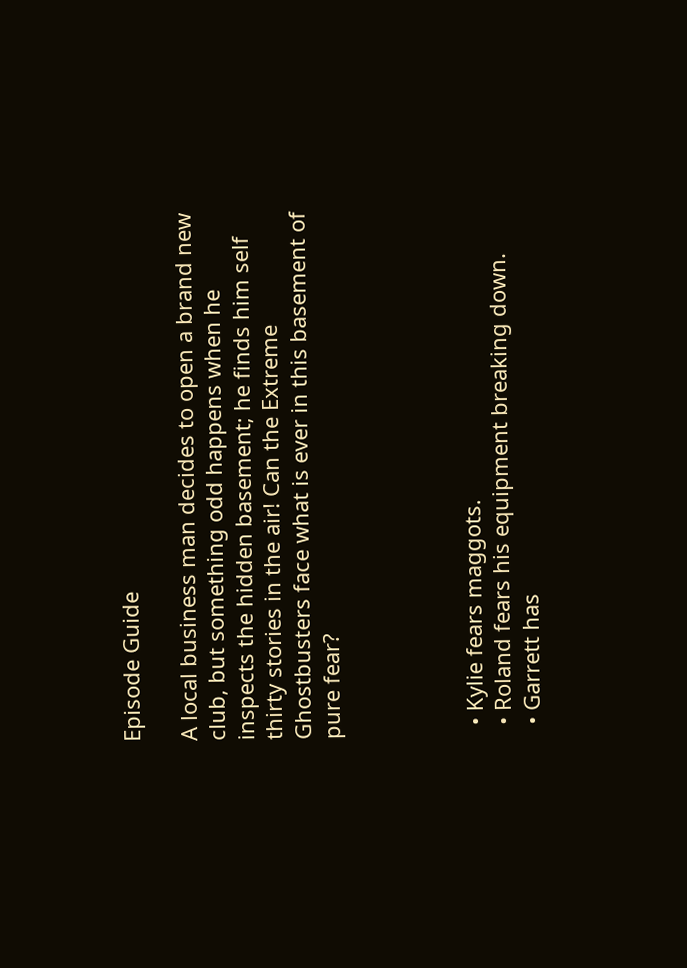Episode Guide

A local business man decides to open a brand new club, but something odd happens when he inspects the hidden basement; he finds him self thirty stories in the air! Can the Extreme Ghostbusters face what is ever in this basement of pure fear?




  • Kylie fears maggots.
  • Roland fears his equipment breaking down.
  • Garrett has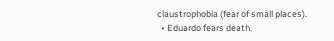claustrophobia (fear of small places).
  • Eduardo fears death.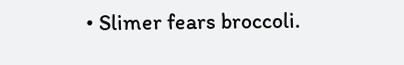• Slimer fears broccoli.